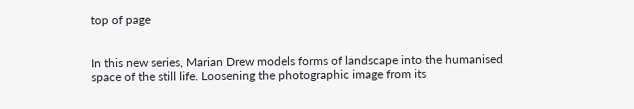top of page


In this new series, Marian Drew models forms of landscape into the humanised space of the still life. Loosening the photographic image from its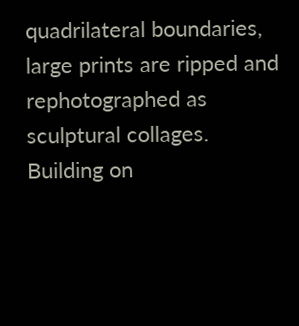quadrilateral boundaries, large prints are ripped and rephotographed as sculptural collages. Building on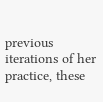previous iterations of her practice, these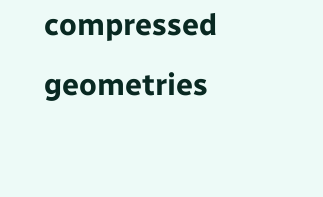compressed geometries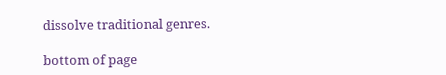dissolve traditional genres.

bottom of page